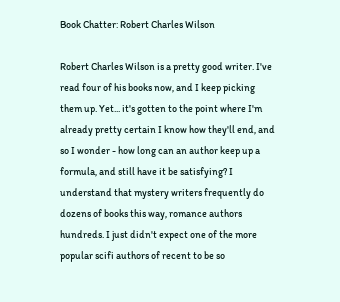Book Chatter: Robert Charles Wilson

Robert Charles Wilson is a pretty good writer. I've read four of his books now, and I keep picking them up. Yet... it's gotten to the point where I'm already pretty certain I know how they'll end, and so I wonder - how long can an author keep up a formula, and still have it be satisfying? I understand that mystery writers frequently do dozens of books this way, romance authors hundreds. I just didn't expect one of the more popular scifi authors of recent to be so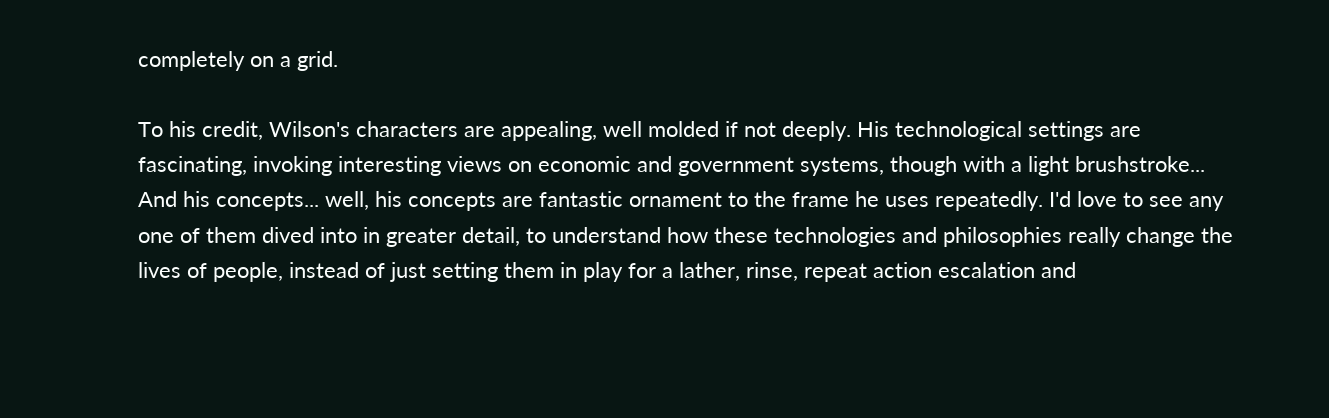completely on a grid.

To his credit, Wilson's characters are appealing, well molded if not deeply. His technological settings are fascinating, invoking interesting views on economic and government systems, though with a light brushstroke... And his concepts... well, his concepts are fantastic ornament to the frame he uses repeatedly. I'd love to see any one of them dived into in greater detail, to understand how these technologies and philosophies really change the lives of people, instead of just setting them in play for a lather, rinse, repeat action escalation and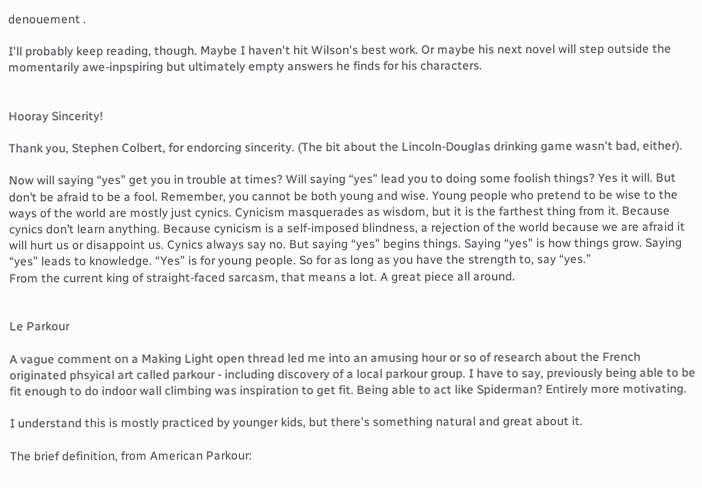denouement .

I'll probably keep reading, though. Maybe I haven't hit Wilson's best work. Or maybe his next novel will step outside the momentarily awe-inpspiring but ultimately empty answers he finds for his characters.


Hooray Sincerity!

Thank you, Stephen Colbert, for endorcing sincerity. (The bit about the Lincoln-Douglas drinking game wasn't bad, either).

Now will saying “yes” get you in trouble at times? Will saying “yes” lead you to doing some foolish things? Yes it will. But don’t be afraid to be a fool. Remember, you cannot be both young and wise. Young people who pretend to be wise to the ways of the world are mostly just cynics. Cynicism masquerades as wisdom, but it is the farthest thing from it. Because cynics don’t learn anything. Because cynicism is a self-imposed blindness, a rejection of the world because we are afraid it will hurt us or disappoint us. Cynics always say no. But saying “yes” begins things. Saying “yes” is how things grow. Saying “yes” leads to knowledge. “Yes” is for young people. So for as long as you have the strength to, say “yes.”
From the current king of straight-faced sarcasm, that means a lot. A great piece all around.


Le Parkour

A vague comment on a Making Light open thread led me into an amusing hour or so of research about the French originated phsyical art called parkour - including discovery of a local parkour group. I have to say, previously being able to be fit enough to do indoor wall climbing was inspiration to get fit. Being able to act like Spiderman? Entirely more motivating.

I understand this is mostly practiced by younger kids, but there's something natural and great about it.

The brief definition, from American Parkour: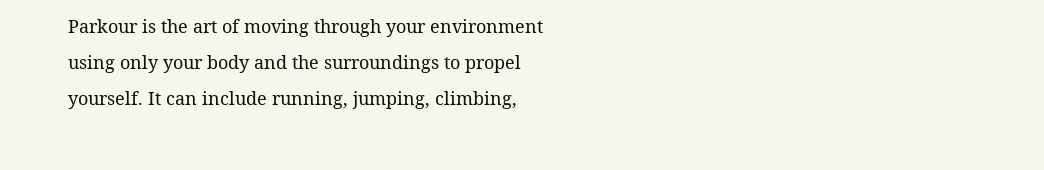Parkour is the art of moving through your environment using only your body and the surroundings to propel yourself. It can include running, jumping, climbing,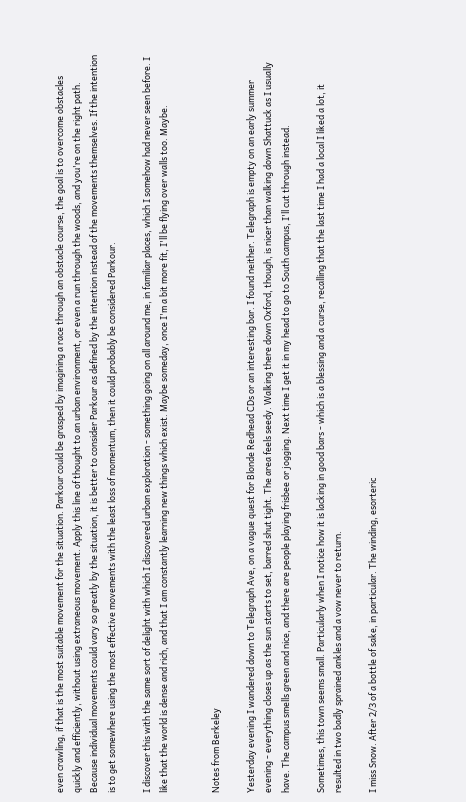even crawling, if that is the most suitable movement for the situation. Parkour could be grasped by imagining a race through an obstacle course, the goal is to overcome obstacles quickly and efficiently, without using extraneous movement. Apply this line of thought to an urban environment, or even a run through the woods, and you're on the right path. Because individual movements could vary so greatly by the situation, it is better to consider Parkour as defined by the intention instead of the movements themselves. If the intention is to get somewhere using the most effective movements with the least loss of momentum, then it could probably be considered Parkour.

I discover this with the same sort of delight with which I discovered urban exploration - something going on all around me, in familiar places, which I somehow had never seen before. I like that the world is dense and rich, and that I am constantly learning new things which exist. Maybe someday, once I'm a bit more fit, I'll be flying over walls too. Maybe.


Notes from Berkeley

Yesterday evening I wandered down to Telegraph Ave, on a vague quest for Blonde Redhead CDs or an interesting bar. I found neither. Telegraph is empty on an early summer evening - everything closes up as the sun starts to set, barred shut tight. The area feels seedy. Walking there down Oxford, though, is nicer than walking down Shattuck as I usually have. The campus smells green and nice, and there are people playing frisbee or jogging. Next time I get it in my head to go to South campus, I'll cut through instead.

Sometimes, this town seems small. Particularly when I notice how it is lacking in good bars - which is a blessing and a curse, recalling that the last time I had a local I liked a lot, it resulted in two badly sprained ankles and a vow never to return.

I miss Snow. After 2/3 of a bottle of sake, in particular. The winding, esorteric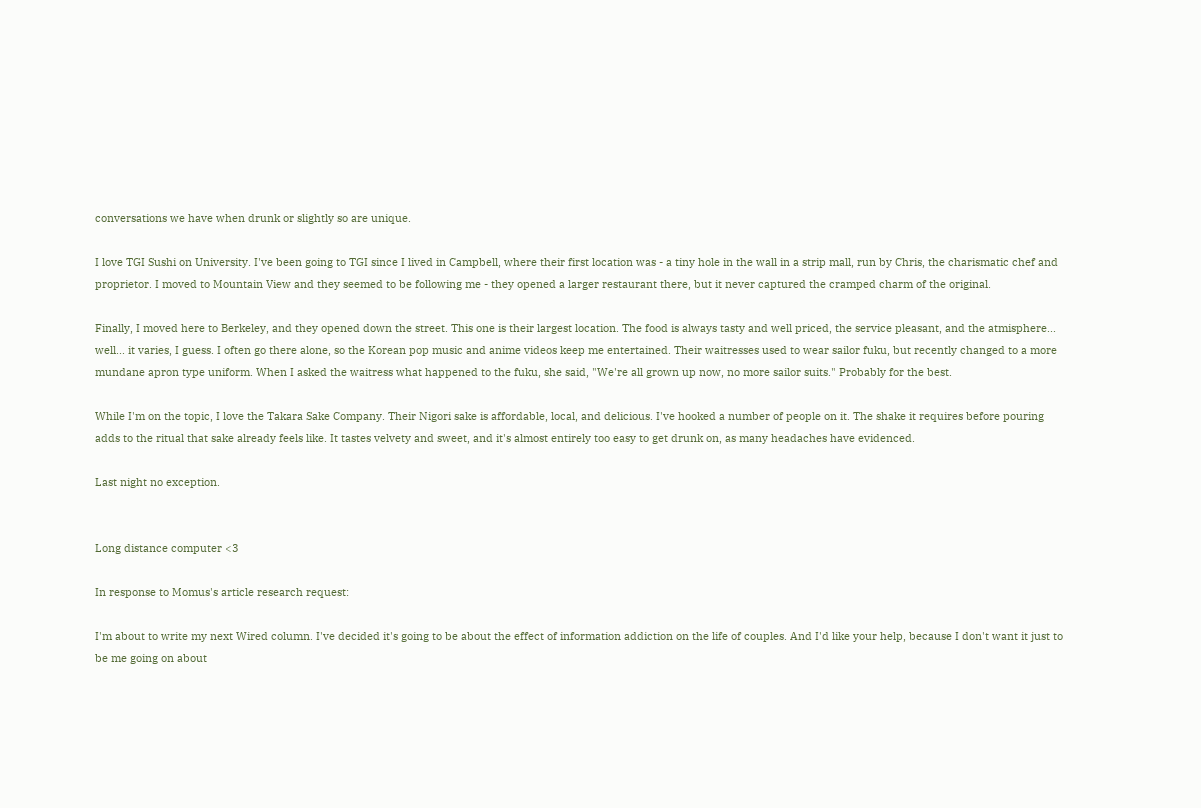conversations we have when drunk or slightly so are unique.

I love TGI Sushi on University. I've been going to TGI since I lived in Campbell, where their first location was - a tiny hole in the wall in a strip mall, run by Chris, the charismatic chef and proprietor. I moved to Mountain View and they seemed to be following me - they opened a larger restaurant there, but it never captured the cramped charm of the original.

Finally, I moved here to Berkeley, and they opened down the street. This one is their largest location. The food is always tasty and well priced, the service pleasant, and the atmisphere... well... it varies, I guess. I often go there alone, so the Korean pop music and anime videos keep me entertained. Their waitresses used to wear sailor fuku, but recently changed to a more mundane apron type uniform. When I asked the waitress what happened to the fuku, she said, "We're all grown up now, no more sailor suits." Probably for the best.

While I'm on the topic, I love the Takara Sake Company. Their Nigori sake is affordable, local, and delicious. I've hooked a number of people on it. The shake it requires before pouring adds to the ritual that sake already feels like. It tastes velvety and sweet, and it's almost entirely too easy to get drunk on, as many headaches have evidenced.

Last night no exception.


Long distance computer <3

In response to Momus's article research request:

I'm about to write my next Wired column. I've decided it's going to be about the effect of information addiction on the life of couples. And I'd like your help, because I don't want it just to be me going on about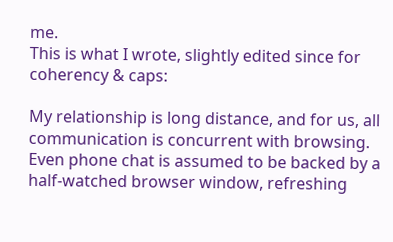me.
This is what I wrote, slightly edited since for coherency & caps:

My relationship is long distance, and for us, all communication is concurrent with browsing. Even phone chat is assumed to be backed by a half-watched browser window, refreshing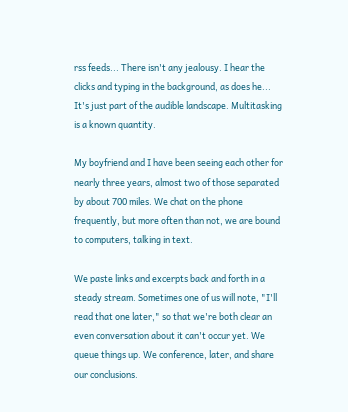rss feeds... There isn't any jealousy. I hear the clicks and typing in the background, as does he... It's just part of the audible landscape. Multitasking is a known quantity.

My boyfriend and I have been seeing each other for nearly three years, almost two of those separated by about 700 miles. We chat on the phone frequently, but more often than not, we are bound to computers, talking in text.

We paste links and excerpts back and forth in a steady stream. Sometimes one of us will note, "I'll read that one later," so that we're both clear an even conversation about it can't occur yet. We queue things up. We conference, later, and share our conclusions.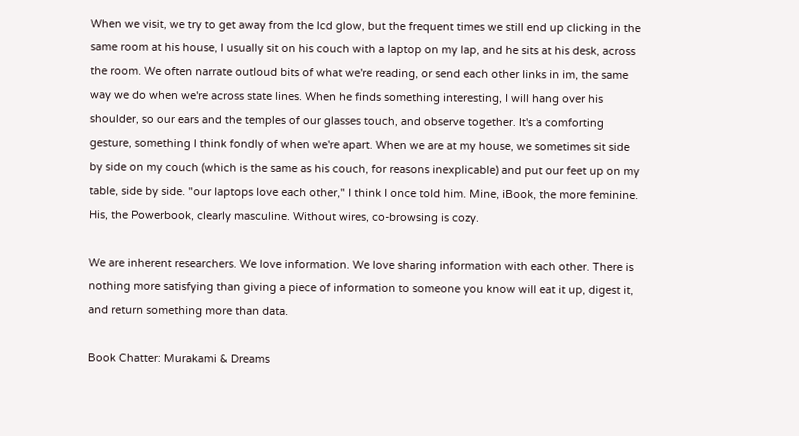When we visit, we try to get away from the lcd glow, but the frequent times we still end up clicking in the same room at his house, I usually sit on his couch with a laptop on my lap, and he sits at his desk, across the room. We often narrate outloud bits of what we're reading, or send each other links in im, the same way we do when we're across state lines. When he finds something interesting, I will hang over his shoulder, so our ears and the temples of our glasses touch, and observe together. It's a comforting gesture, something I think fondly of when we're apart. When we are at my house, we sometimes sit side by side on my couch (which is the same as his couch, for reasons inexplicable) and put our feet up on my table, side by side. "our laptops love each other," I think I once told him. Mine, iBook, the more feminine. His, the Powerbook, clearly masculine. Without wires, co-browsing is cozy.

We are inherent researchers. We love information. We love sharing information with each other. There is nothing more satisfying than giving a piece of information to someone you know will eat it up, digest it, and return something more than data.

Book Chatter: Murakami & Dreams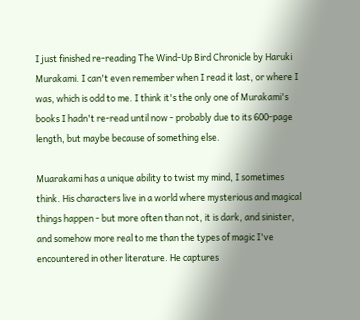I just finished re-reading The Wind-Up Bird Chronicle by Haruki Murakami. I can't even remember when I read it last, or where I was, which is odd to me. I think it's the only one of Murakami's books I hadn't re-read until now - probably due to its 600-page length, but maybe because of something else.

Muarakami has a unique ability to twist my mind, I sometimes think. His characters live in a world where mysterious and magical things happen - but more often than not, it is dark, and sinister, and somehow more real to me than the types of magic I've encountered in other literature. He captures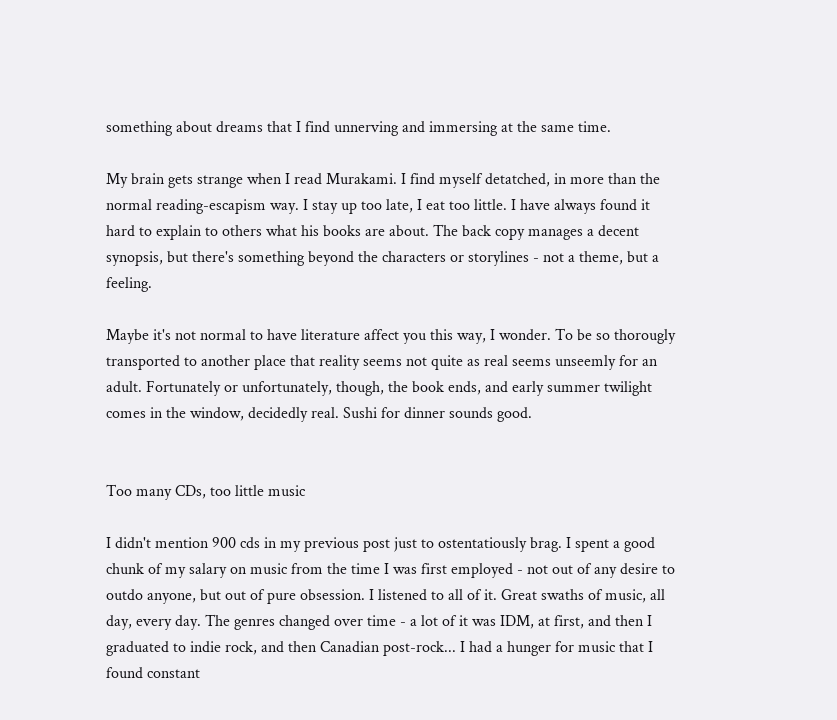something about dreams that I find unnerving and immersing at the same time.

My brain gets strange when I read Murakami. I find myself detatched, in more than the normal reading-escapism way. I stay up too late, I eat too little. I have always found it hard to explain to others what his books are about. The back copy manages a decent synopsis, but there's something beyond the characters or storylines - not a theme, but a feeling.

Maybe it's not normal to have literature affect you this way, I wonder. To be so thorougly transported to another place that reality seems not quite as real seems unseemly for an adult. Fortunately or unfortunately, though, the book ends, and early summer twilight comes in the window, decidedly real. Sushi for dinner sounds good.


Too many CDs, too little music

I didn't mention 900 cds in my previous post just to ostentatiously brag. I spent a good chunk of my salary on music from the time I was first employed - not out of any desire to outdo anyone, but out of pure obsession. I listened to all of it. Great swaths of music, all day, every day. The genres changed over time - a lot of it was IDM, at first, and then I graduated to indie rock, and then Canadian post-rock... I had a hunger for music that I found constant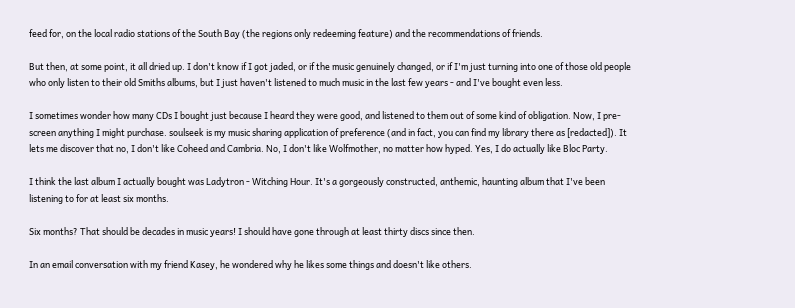feed for, on the local radio stations of the South Bay (the regions only redeeming feature) and the recommendations of friends.

But then, at some point, it all dried up. I don't know if I got jaded, or if the music genuinely changed, or if I'm just turning into one of those old people who only listen to their old Smiths albums, but I just haven't listened to much music in the last few years - and I've bought even less.

I sometimes wonder how many CDs I bought just because I heard they were good, and listened to them out of some kind of obligation. Now, I pre-screen anything I might purchase. soulseek is my music sharing application of preference (and in fact, you can find my library there as [redacted]). It lets me discover that no, I don't like Coheed and Cambria. No, I don't like Wolfmother, no matter how hyped. Yes, I do actually like Bloc Party.

I think the last album I actually bought was Ladytron - Witching Hour. It's a gorgeously constructed, anthemic, haunting album that I've been listening to for at least six months.

Six months? That should be decades in music years! I should have gone through at least thirty discs since then.

In an email conversation with my friend Kasey, he wondered why he likes some things and doesn't like others.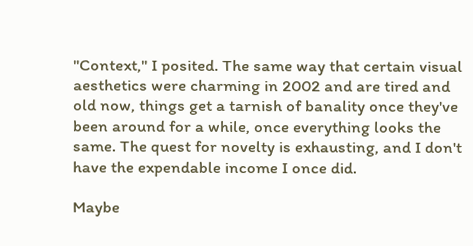"Context," I posited. The same way that certain visual aesthetics were charming in 2002 and are tired and old now, things get a tarnish of banality once they've been around for a while, once everything looks the same. The quest for novelty is exhausting, and I don't have the expendable income I once did.

Maybe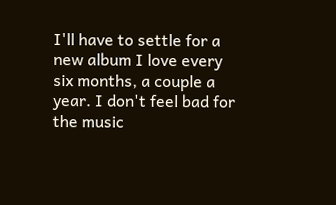I'll have to settle for a new album I love every six months, a couple a year. I don't feel bad for the music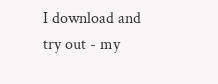I download and try out - my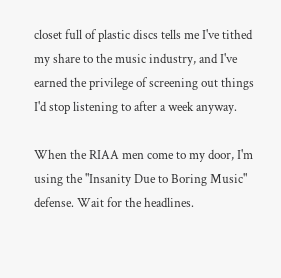closet full of plastic discs tells me I've tithed my share to the music industry, and I've earned the privilege of screening out things I'd stop listening to after a week anyway.

When the RIAA men come to my door, I'm using the "Insanity Due to Boring Music" defense. Wait for the headlines.